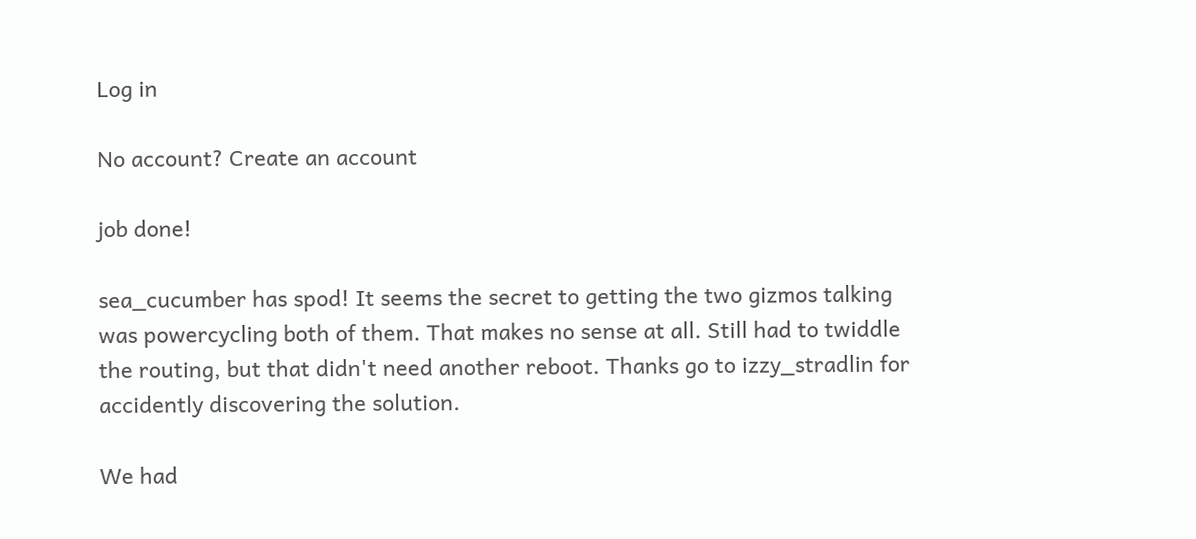Log in

No account? Create an account

job done!

sea_cucumber has spod! It seems the secret to getting the two gizmos talking was powercycling both of them. That makes no sense at all. Still had to twiddle the routing, but that didn't need another reboot. Thanks go to izzy_stradlin for accidently discovering the solution.

We had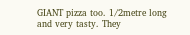GIANT pizza too. 1/2metre long and very tasty. They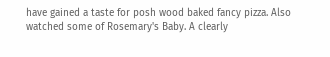have gained a taste for posh wood baked fancy pizza. Also watched some of Rosemary's Baby. A clearly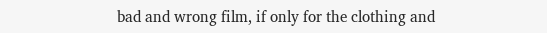bad and wrong film, if only for the clothing and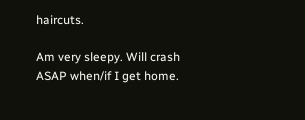haircuts.

Am very sleepy. Will crash ASAP when/if I get home.